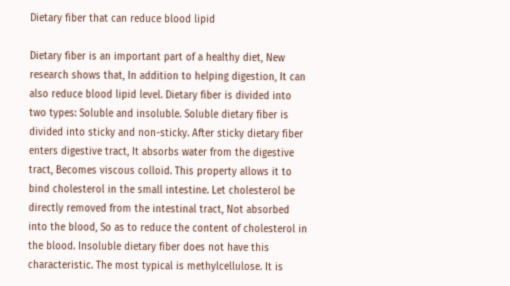Dietary fiber that can reduce blood lipid

Dietary fiber is an important part of a healthy diet, New research shows that, In addition to helping digestion, It can also reduce blood lipid level. Dietary fiber is divided into two types: Soluble and insoluble. Soluble dietary fiber is divided into sticky and non-sticky. After sticky dietary fiber enters digestive tract, It absorbs water from the digestive tract, Becomes viscous colloid. This property allows it to bind cholesterol in the small intestine. Let cholesterol be directly removed from the intestinal tract, Not absorbed into the blood, So as to reduce the content of cholesterol in the blood. Insoluble dietary fiber does not have this characteristic. The most typical is methylcellulose. It is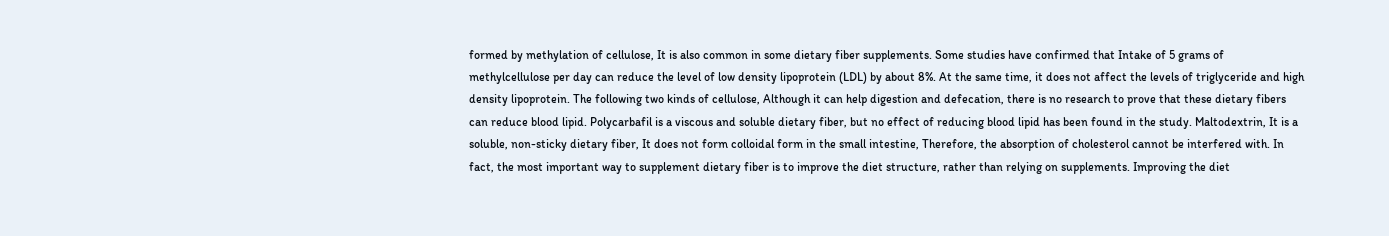formed by methylation of cellulose, It is also common in some dietary fiber supplements. Some studies have confirmed that Intake of 5 grams of methylcellulose per day can reduce the level of low density lipoprotein (LDL) by about 8%. At the same time, it does not affect the levels of triglyceride and high density lipoprotein. The following two kinds of cellulose, Although it can help digestion and defecation, there is no research to prove that these dietary fibers can reduce blood lipid. Polycarbafil is a viscous and soluble dietary fiber, but no effect of reducing blood lipid has been found in the study. Maltodextrin, It is a soluble, non-sticky dietary fiber, It does not form colloidal form in the small intestine, Therefore, the absorption of cholesterol cannot be interfered with. In fact, the most important way to supplement dietary fiber is to improve the diet structure, rather than relying on supplements. Improving the diet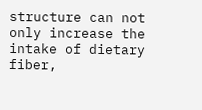structure can not only increase the intake of dietary fiber,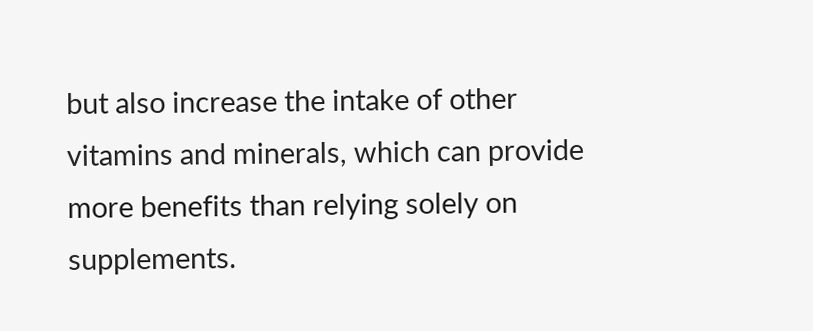but also increase the intake of other vitamins and minerals, which can provide more benefits than relying solely on supplements.